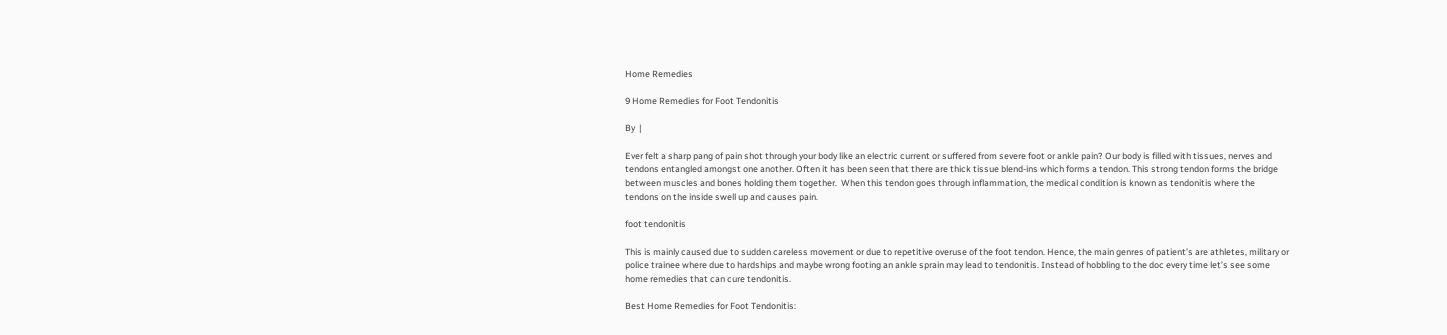Home Remedies

9 Home Remedies for Foot Tendonitis

By  |

Ever felt a sharp pang of pain shot through your body like an electric current or suffered from severe foot or ankle pain? Our body is filled with tissues, nerves and tendons entangled amongst one another. Often it has been seen that there are thick tissue blend-ins which forms a tendon. This strong tendon forms the bridge between muscles and bones holding them together.  When this tendon goes through inflammation, the medical condition is known as tendonitis where the tendons on the inside swell up and causes pain.

foot tendonitis

This is mainly caused due to sudden careless movement or due to repetitive overuse of the foot tendon. Hence, the main genres of patient’s are athletes, military or police trainee where due to hardships and maybe wrong footing an ankle sprain may lead to tendonitis. Instead of hobbling to the doc every time let’s see some home remedies that can cure tendonitis.

Best Home Remedies for Foot Tendonitis: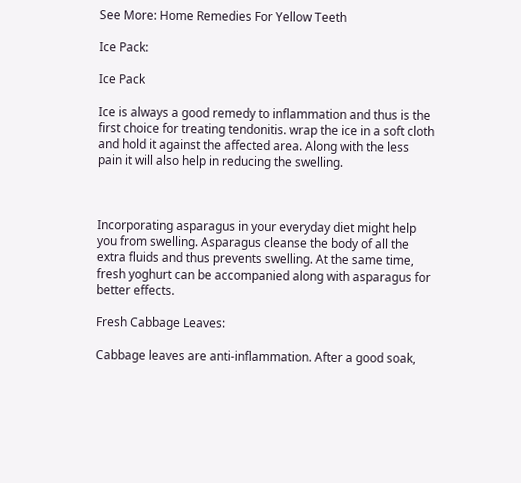See More: Home Remedies For Yellow Teeth

Ice Pack:

Ice Pack

Ice is always a good remedy to inflammation and thus is the first choice for treating tendonitis. wrap the ice in a soft cloth and hold it against the affected area. Along with the less pain it will also help in reducing the swelling.



Incorporating asparagus in your everyday diet might help you from swelling. Asparagus cleanse the body of all the extra fluids and thus prevents swelling. At the same time, fresh yoghurt can be accompanied along with asparagus for better effects.

Fresh Cabbage Leaves:

Cabbage leaves are anti-inflammation. After a good soak,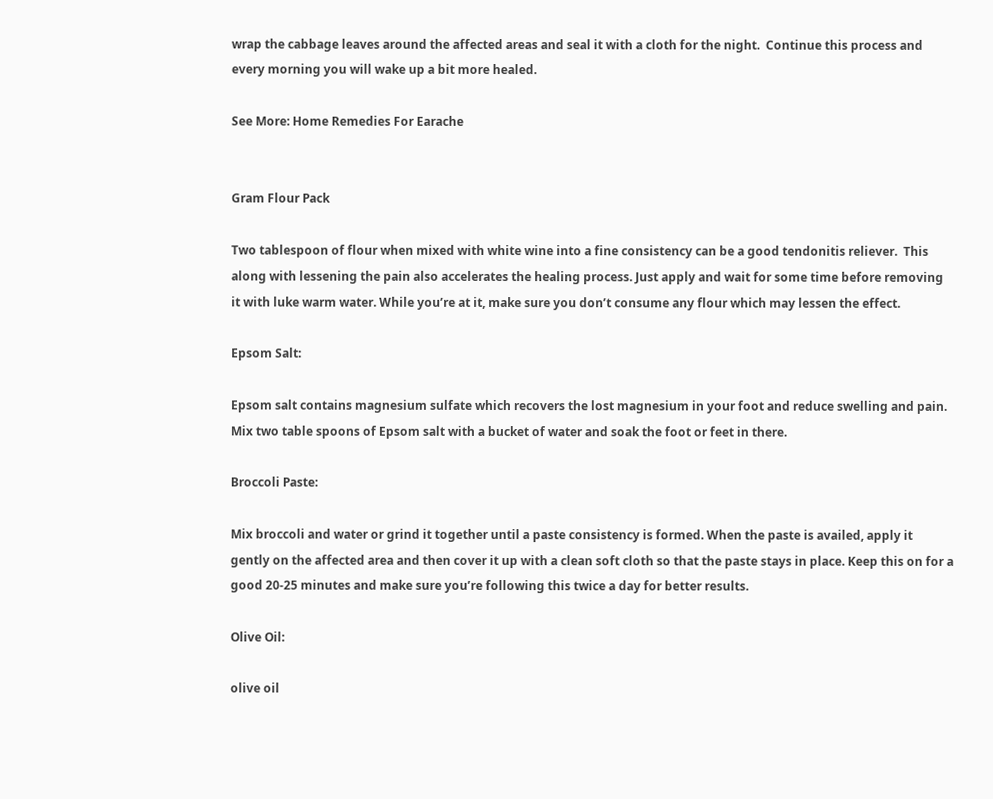wrap the cabbage leaves around the affected areas and seal it with a cloth for the night.  Continue this process and every morning you will wake up a bit more healed.

See More: Home Remedies For Earache


Gram Flour Pack

Two tablespoon of flour when mixed with white wine into a fine consistency can be a good tendonitis reliever.  This along with lessening the pain also accelerates the healing process. Just apply and wait for some time before removing it with luke warm water. While you’re at it, make sure you don’t consume any flour which may lessen the effect.

Epsom Salt:

Epsom salt contains magnesium sulfate which recovers the lost magnesium in your foot and reduce swelling and pain. Mix two table spoons of Epsom salt with a bucket of water and soak the foot or feet in there.

Broccoli Paste:

Mix broccoli and water or grind it together until a paste consistency is formed. When the paste is availed, apply it gently on the affected area and then cover it up with a clean soft cloth so that the paste stays in place. Keep this on for a good 20-25 minutes and make sure you’re following this twice a day for better results.

Olive Oil:

olive oil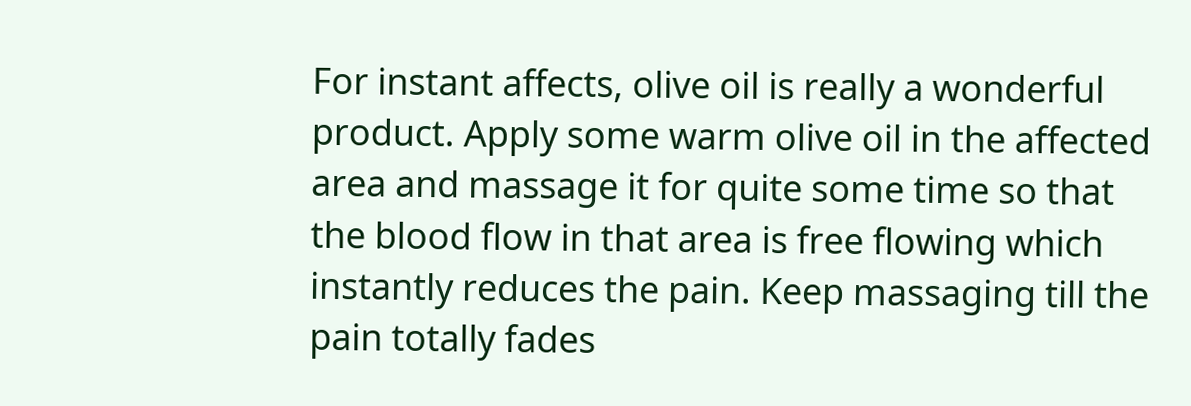For instant affects, olive oil is really a wonderful product. Apply some warm olive oil in the affected area and massage it for quite some time so that the blood flow in that area is free flowing which instantly reduces the pain. Keep massaging till the pain totally fades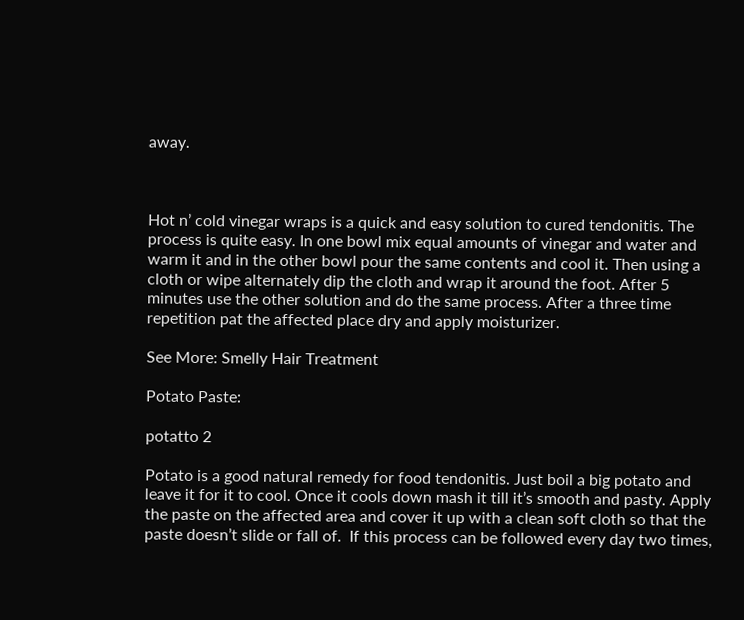away.



Hot n’ cold vinegar wraps is a quick and easy solution to cured tendonitis. The process is quite easy. In one bowl mix equal amounts of vinegar and water and warm it and in the other bowl pour the same contents and cool it. Then using a cloth or wipe alternately dip the cloth and wrap it around the foot. After 5 minutes use the other solution and do the same process. After a three time repetition pat the affected place dry and apply moisturizer.

See More: Smelly Hair Treatment

Potato Paste:

potatto 2

Potato is a good natural remedy for food tendonitis. Just boil a big potato and leave it for it to cool. Once it cools down mash it till it’s smooth and pasty. Apply the paste on the affected area and cover it up with a clean soft cloth so that the paste doesn’t slide or fall of.  If this process can be followed every day two times,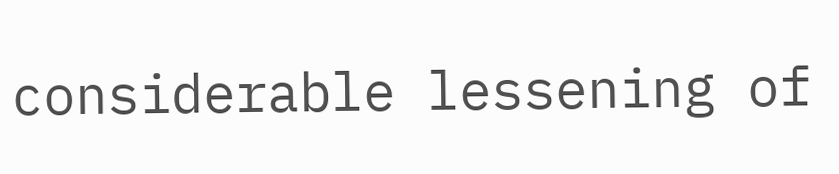considerable lessening of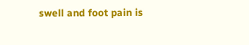swell and foot pain is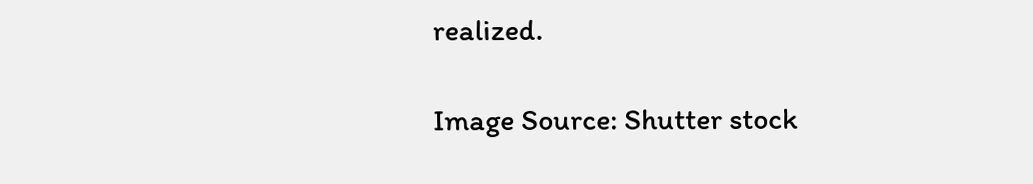realized.

Image Source: Shutter stock